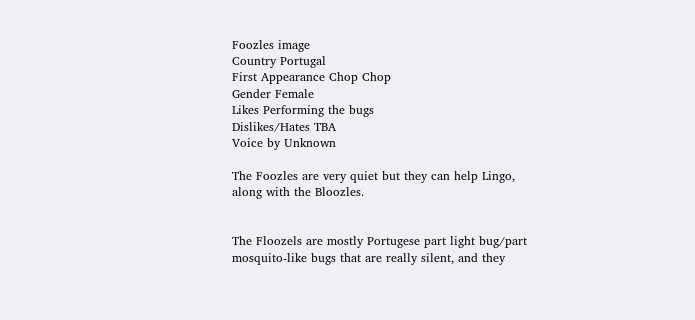Foozles image
Country Portugal
First Appearance Chop Chop
Gender Female
Likes Performing the bugs
Dislikes/Hates TBA
Voice by Unknown

The Foozles are very quiet but they can help Lingo, along with the Bloozles.


The Floozels are mostly Portugese part light bug/part mosquito-like bugs that are really silent, and they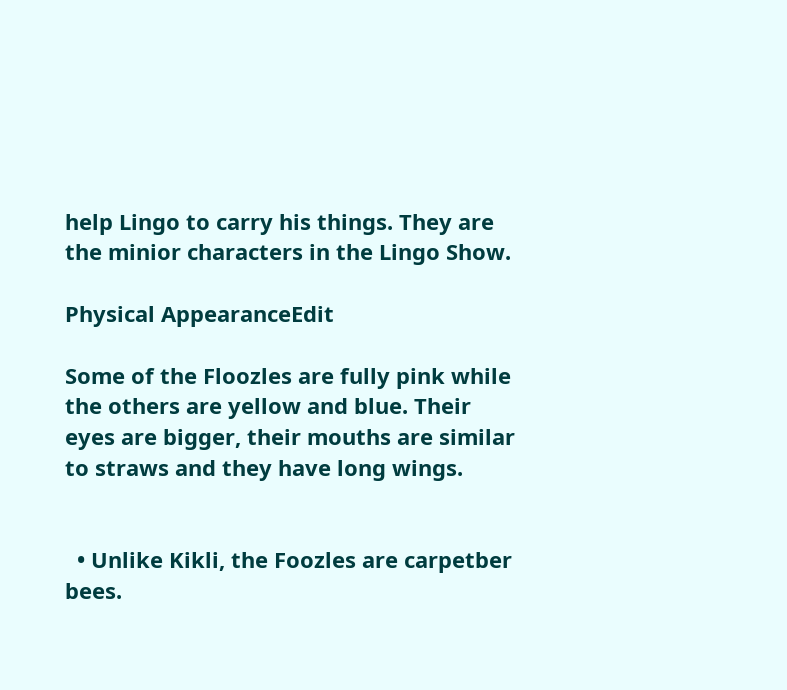help Lingo to carry his things. They are the minior characters in the Lingo Show.

Physical AppearanceEdit

Some of the Floozles are fully pink while the others are yellow and blue. Their eyes are bigger, their mouths are similar to straws and they have long wings.


  • Unlike Kikli, the Foozles are carpetber bees.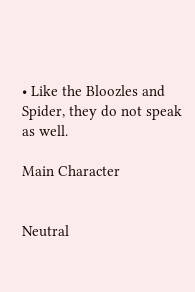• Like the Bloozles and Spider, they do not speak as well.

Main Character


Neutral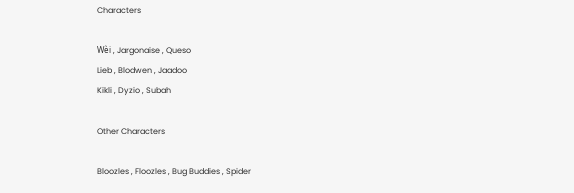Characters

Wèi , Jargonaise , Queso
Lieb , Blodwen , Jaadoo
Kikli , Dyzio , Subah

Other Characters

Bloozles , Floozles , Bug Buddies , Spider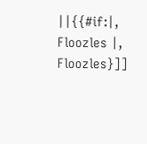||{{#if:|, Floozles |, Floozles}]]